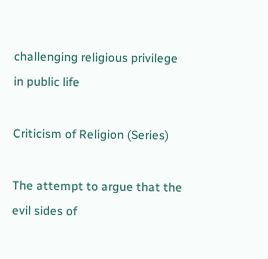challenging religious privilege in public life

Criticism of Religion (Series)

The attempt to argue that the evil sides of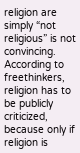religion are simply “not religious” is not convincing. According to freethinkers, religion has to be publicly criticized, because only if religion is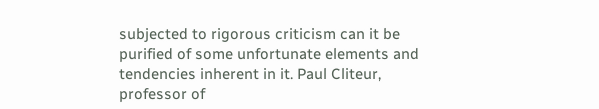subjected to rigorous criticism can it be purified of some unfortunate elements and tendencies inherent in it. Paul Cliteur, professor of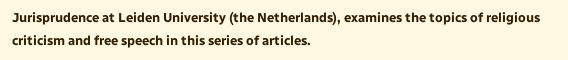Jurisprudence at Leiden University (the Netherlands), examines the topics of religious criticism and free speech in this series of articles.